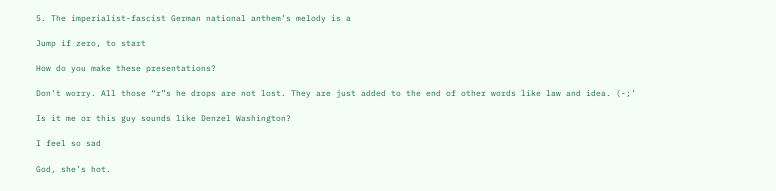5. The imperialist-fascist German national anthem’s melody is a

Jump if zero, to start

How do you make these presentations?

Don’t worry. All those “r”s he drops are not lost. They are just added to the end of other words like law and idea. (-;’

Is it me or this guy sounds like Denzel Washington?

I feel so sad

God, she’s hot.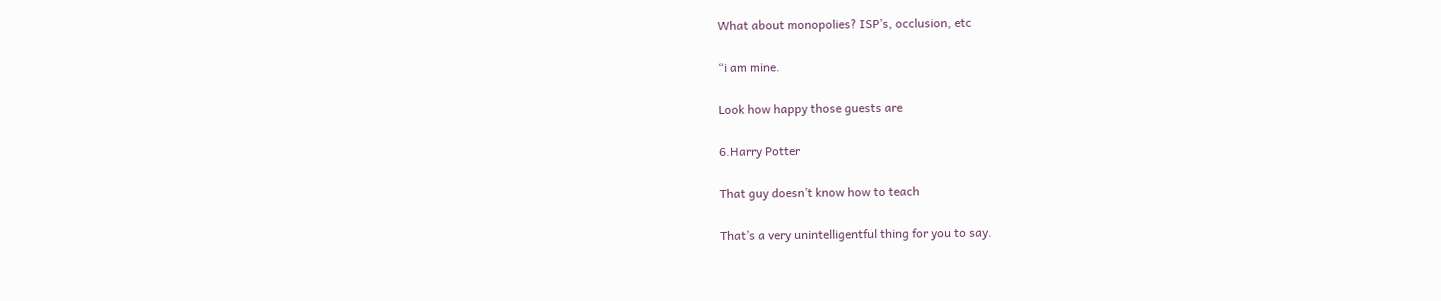What about monopolies? ISP’s, occlusion, etc

“i am mine.

Look how happy those guests are

6.Harry Potter

That guy doesn’t know how to teach

That’s a very unintelligentful thing for you to say.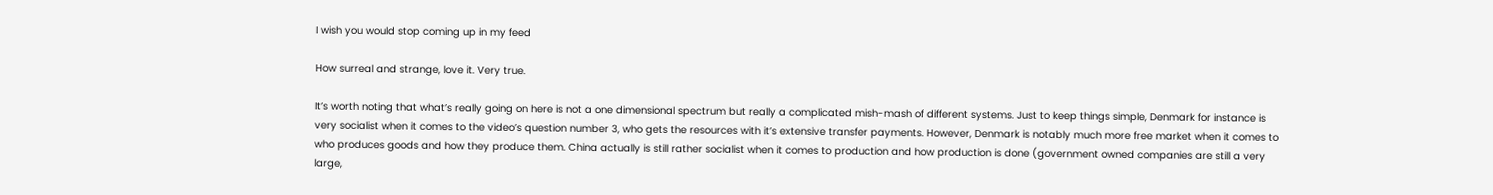I wish you would stop coming up in my feed

How surreal and strange, love it. Very true.

It’s worth noting that what’s really going on here is not a one dimensional spectrum but really a complicated mish-mash of different systems. Just to keep things simple, Denmark for instance is very socialist when it comes to the video’s question number 3, who gets the resources with it’s extensive transfer payments. However, Denmark is notably much more free market when it comes to who produces goods and how they produce them. China actually is still rather socialist when it comes to production and how production is done (government owned companies are still a very large,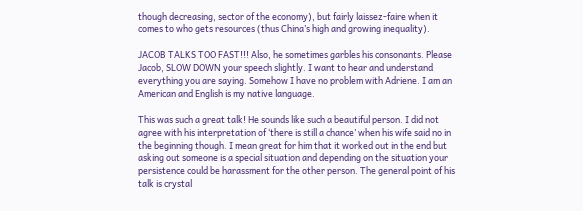though decreasing, sector of the economy), but fairly laissez-faire when it comes to who gets resources (thus China’s high and growing inequality).

JACOB TALKS TOO FAST!!! Also, he sometimes garbles his consonants. Please Jacob, SLOW DOWN your speech slightly. I want to hear and understand everything you are saying. Somehow I have no problem with Adriene. I am an American and English is my native language.

This was such a great talk! He sounds like such a beautiful person. I did not agree with his interpretation of ‘there is still a chance’ when his wife said no in the beginning though. I mean great for him that it worked out in the end but asking out someone is a special situation and depending on the situation your persistence could be harassment for the other person. The general point of his talk is crystal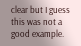clear but I guess this was not a good example.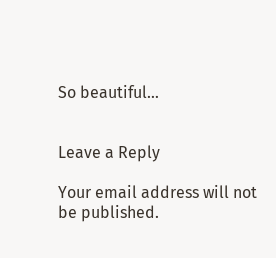So beautiful…


Leave a Reply

Your email address will not be published.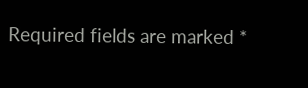Required fields are marked *